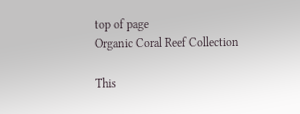top of page
Organic Coral Reef Collection

This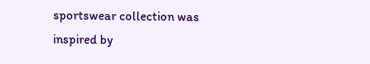sportswear collection was inspired by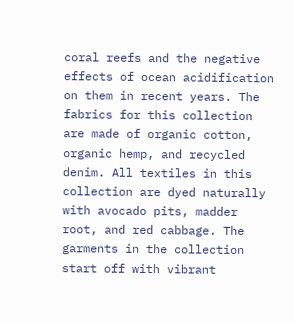coral reefs and the negative effects of ocean acidification on them in recent years. The fabrics for this collection are made of organic cotton, organic hemp, and recycled denim. All textiles in this collection are dyed naturally with avocado pits, madder root, and red cabbage. The garments in the collection start off with vibrant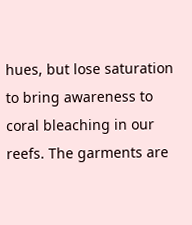hues, but lose saturation to bring awareness to coral bleaching in our reefs. The garments are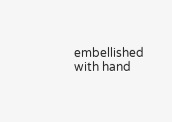embellished with hand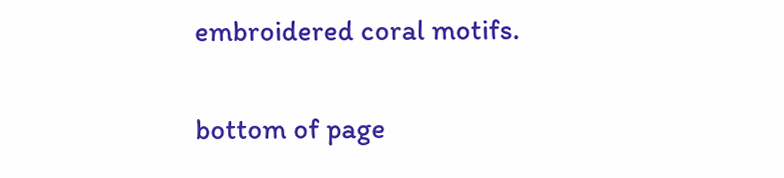embroidered coral motifs.

bottom of page